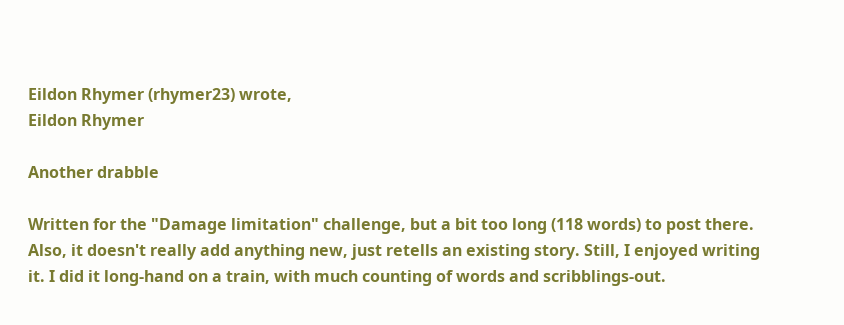Eildon Rhymer (rhymer23) wrote,
Eildon Rhymer

Another drabble

Written for the "Damage limitation" challenge, but a bit too long (118 words) to post there. Also, it doesn't really add anything new, just retells an existing story. Still, I enjoyed writing it. I did it long-hand on a train, with much counting of words and scribblings-out.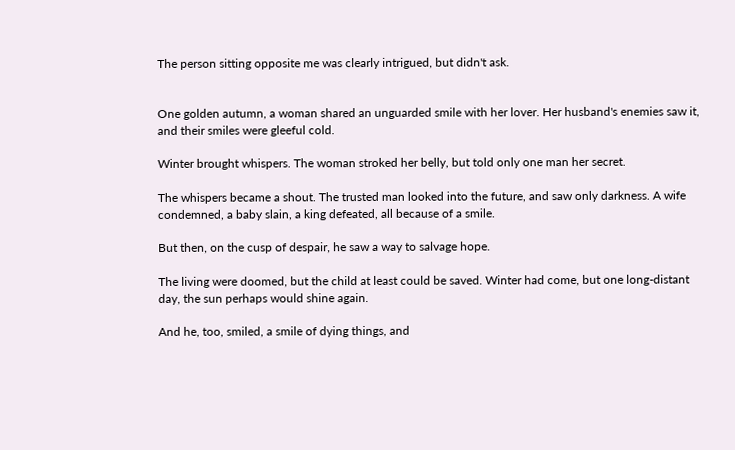The person sitting opposite me was clearly intrigued, but didn't ask.


One golden autumn, a woman shared an unguarded smile with her lover. Her husband's enemies saw it, and their smiles were gleeful cold.

Winter brought whispers. The woman stroked her belly, but told only one man her secret.

The whispers became a shout. The trusted man looked into the future, and saw only darkness. A wife condemned, a baby slain, a king defeated, all because of a smile.

But then, on the cusp of despair, he saw a way to salvage hope.

The living were doomed, but the child at least could be saved. Winter had come, but one long-distant day, the sun perhaps would shine again.

And he, too, smiled, a smile of dying things, and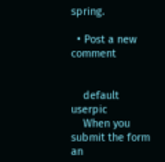spring.

  • Post a new comment


    default userpic
    When you submit the form an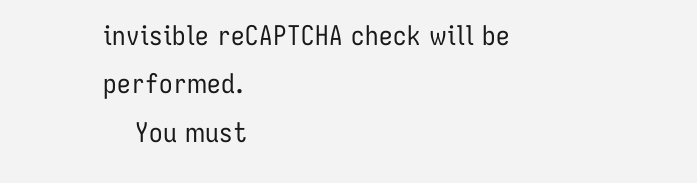invisible reCAPTCHA check will be performed.
    You must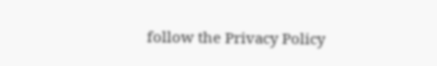follow the Privacy Policy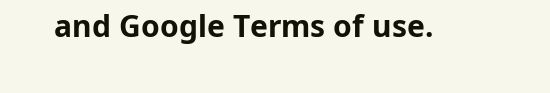and Google Terms of use.